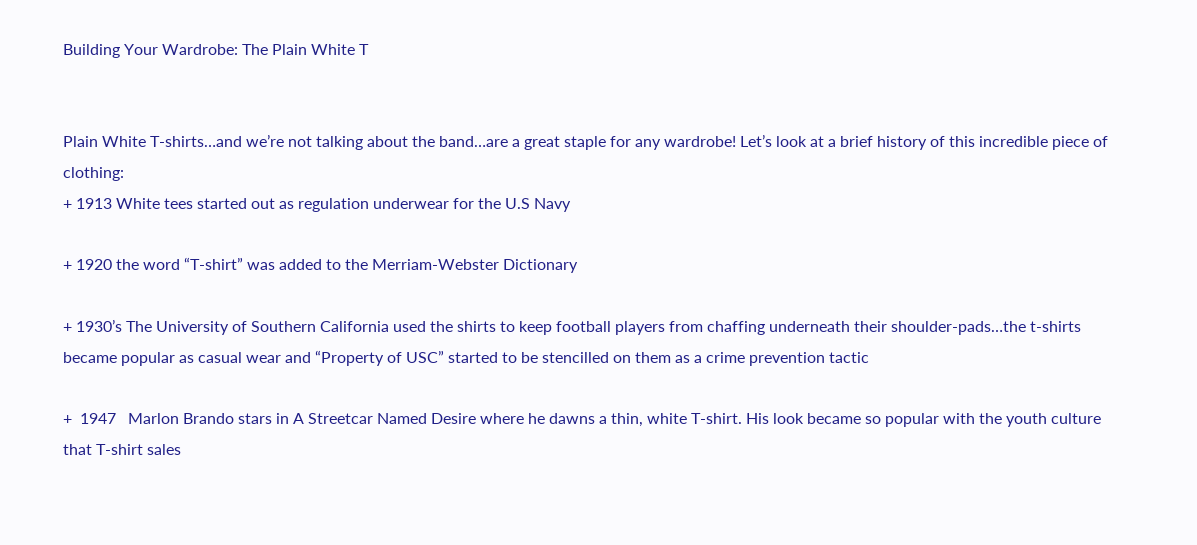Building Your Wardrobe: The Plain White T


Plain White T-shirts…and we’re not talking about the band…are a great staple for any wardrobe! Let’s look at a brief history of this incredible piece of clothing:
+ 1913 White tees started out as regulation underwear for the U.S Navy

+ 1920 the word “T-shirt” was added to the Merriam-Webster Dictionary

+ 1930’s The University of Southern California used the shirts to keep football players from chaffing underneath their shoulder-pads…the t-shirts became popular as casual wear and “Property of USC” started to be stencilled on them as a crime prevention tactic

+  1947   Marlon Brando stars in A Streetcar Named Desire where he dawns a thin, white T-shirt. His look became so popular with the youth culture that T-shirt sales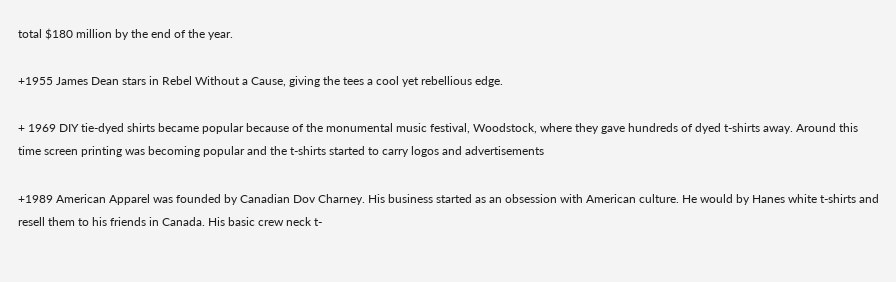total $180 million by the end of the year.

+1955 James Dean stars in Rebel Without a Cause, giving the tees a cool yet rebellious edge.

+ 1969 DIY tie-dyed shirts became popular because of the monumental music festival, Woodstock, where they gave hundreds of dyed t-shirts away. Around this time screen printing was becoming popular and the t-shirts started to carry logos and advertisements

+1989 American Apparel was founded by Canadian Dov Charney. His business started as an obsession with American culture. He would by Hanes white t-shirts and resell them to his friends in Canada. His basic crew neck t-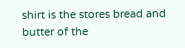shirt is the stores bread and butter of the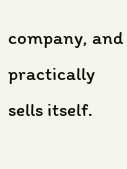company, and practically sells itself.